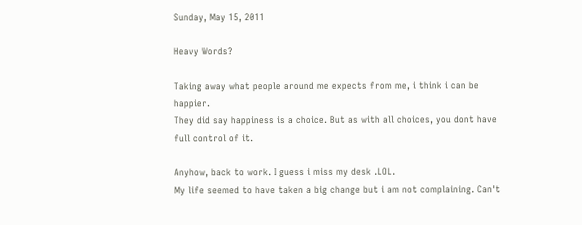Sunday, May 15, 2011

Heavy Words?

Taking away what people around me expects from me, i think i can be happier.
They did say happiness is a choice. But as with all choices, you dont have full control of it.

Anyhow, back to work. I guess i miss my desk .LOL.
My life seemed to have taken a big change but i am not complaining. Can't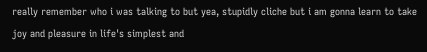really remember who i was talking to but yea, stupidly cliche but i am gonna learn to take joy and pleasure in life's simplest and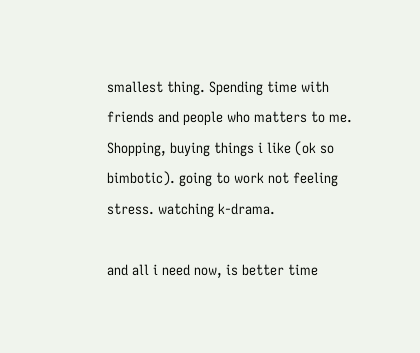smallest thing. Spending time with friends and people who matters to me. Shopping, buying things i like (ok so bimbotic). going to work not feeling stress. watching k-drama.

and all i need now, is better time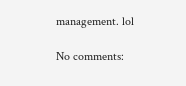management. lol

No comments: